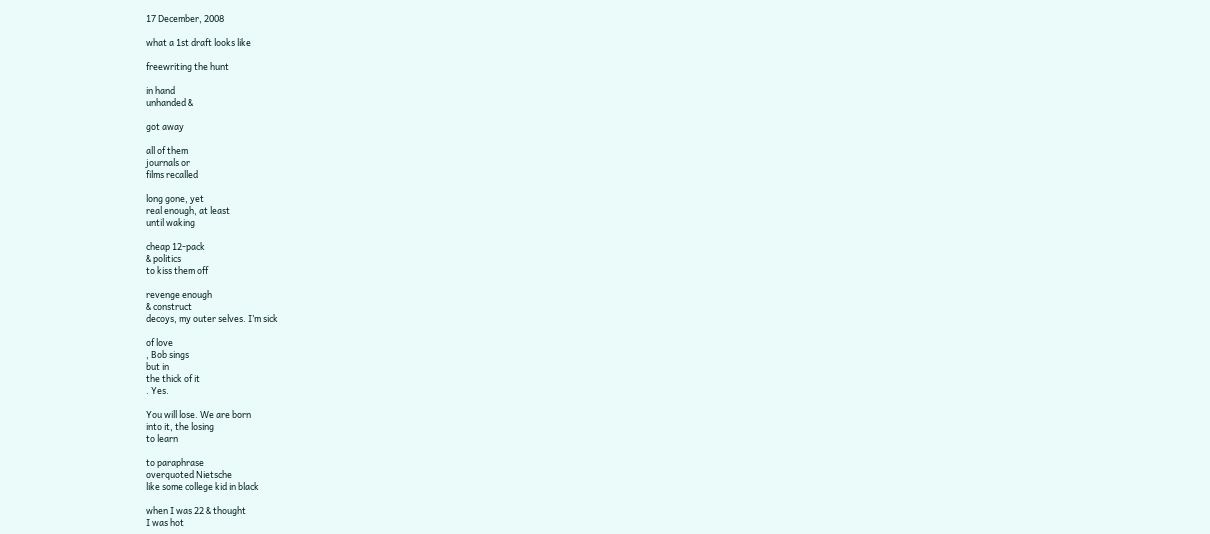17 December, 2008

what a 1st draft looks like

freewriting the hunt

in hand
unhanded &

got away

all of them
journals or
films recalled

long gone, yet
real enough, at least
until waking

cheap 12-pack
& politics
to kiss them off

revenge enough
& construct
decoys, my outer selves. I’m sick

of love
, Bob sings
but in
the thick of it
. Yes.

You will lose. We are born
into it, the losing
to learn

to paraphrase
overquoted Nietsche
like some college kid in black

when I was 22 & thought
I was hot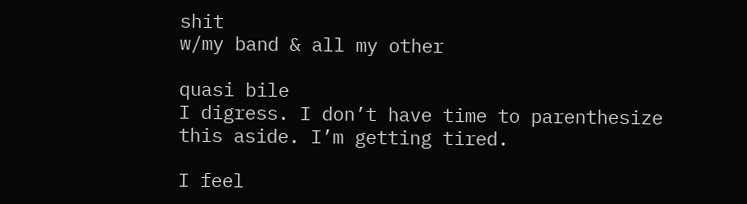shit
w/my band & all my other

quasi bile
I digress. I don’t have time to parenthesize
this aside. I’m getting tired.

I feel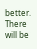better.
There will be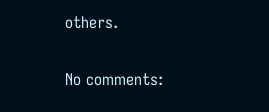others.

No comments: